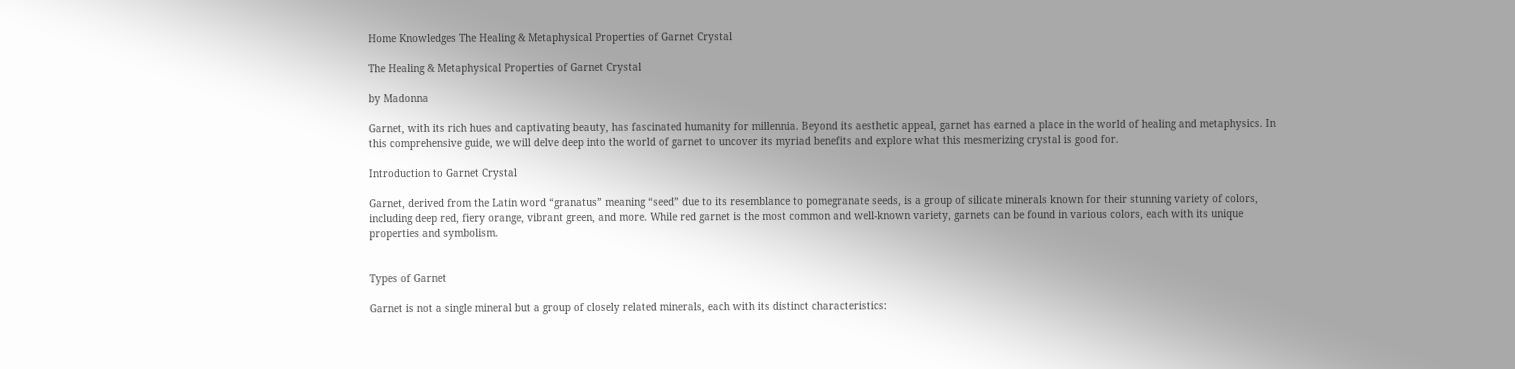Home Knowledges The Healing & Metaphysical Properties of Garnet Crystal

The Healing & Metaphysical Properties of Garnet Crystal

by Madonna

Garnet, with its rich hues and captivating beauty, has fascinated humanity for millennia. Beyond its aesthetic appeal, garnet has earned a place in the world of healing and metaphysics. In this comprehensive guide, we will delve deep into the world of garnet to uncover its myriad benefits and explore what this mesmerizing crystal is good for.

Introduction to Garnet Crystal

Garnet, derived from the Latin word “granatus” meaning “seed” due to its resemblance to pomegranate seeds, is a group of silicate minerals known for their stunning variety of colors, including deep red, fiery orange, vibrant green, and more. While red garnet is the most common and well-known variety, garnets can be found in various colors, each with its unique properties and symbolism.


Types of Garnet

Garnet is not a single mineral but a group of closely related minerals, each with its distinct characteristics: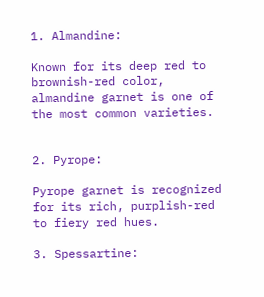1. Almandine:

Known for its deep red to brownish-red color, almandine garnet is one of the most common varieties.


2. Pyrope:

Pyrope garnet is recognized for its rich, purplish-red to fiery red hues.

3. Spessartine: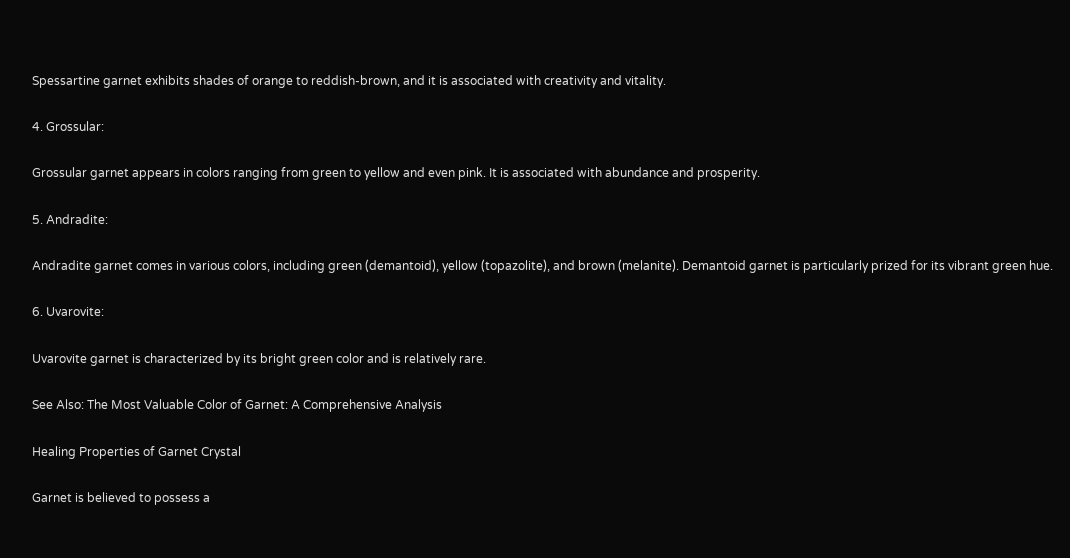Spessartine garnet exhibits shades of orange to reddish-brown, and it is associated with creativity and vitality.

4. Grossular:

Grossular garnet appears in colors ranging from green to yellow and even pink. It is associated with abundance and prosperity.

5. Andradite:

Andradite garnet comes in various colors, including green (demantoid), yellow (topazolite), and brown (melanite). Demantoid garnet is particularly prized for its vibrant green hue.

6. Uvarovite:

Uvarovite garnet is characterized by its bright green color and is relatively rare.

See Also: The Most Valuable Color of Garnet: A Comprehensive Analysis

Healing Properties of Garnet Crystal

Garnet is believed to possess a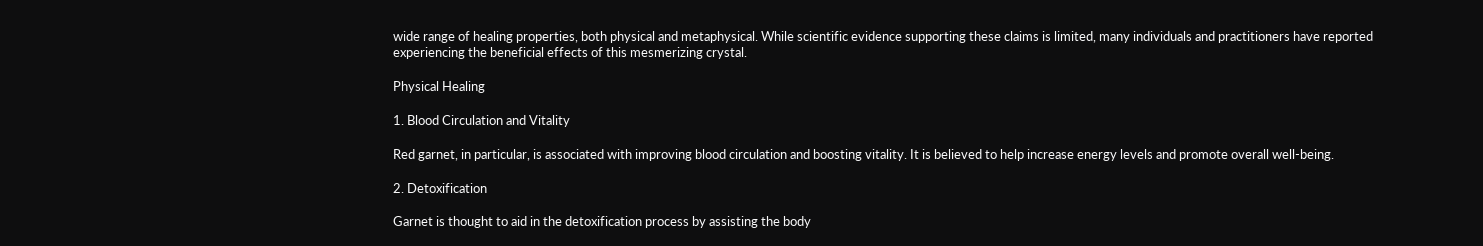wide range of healing properties, both physical and metaphysical. While scientific evidence supporting these claims is limited, many individuals and practitioners have reported experiencing the beneficial effects of this mesmerizing crystal.

Physical Healing

1. Blood Circulation and Vitality

Red garnet, in particular, is associated with improving blood circulation and boosting vitality. It is believed to help increase energy levels and promote overall well-being.

2. Detoxification

Garnet is thought to aid in the detoxification process by assisting the body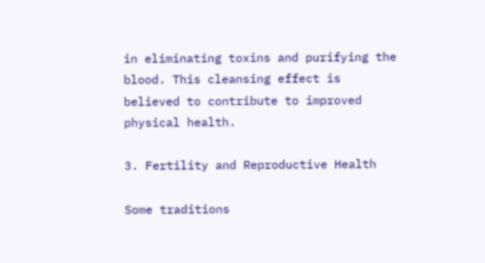in eliminating toxins and purifying the blood. This cleansing effect is believed to contribute to improved physical health.

3. Fertility and Reproductive Health

Some traditions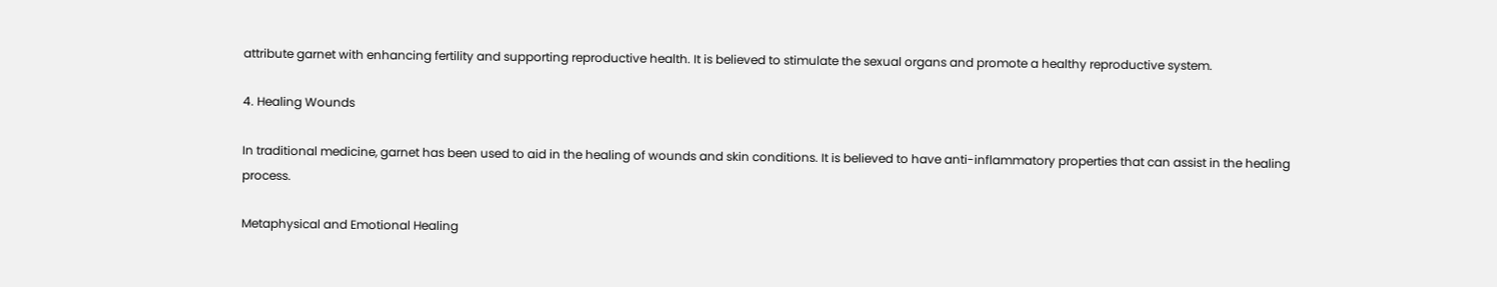attribute garnet with enhancing fertility and supporting reproductive health. It is believed to stimulate the sexual organs and promote a healthy reproductive system.

4. Healing Wounds

In traditional medicine, garnet has been used to aid in the healing of wounds and skin conditions. It is believed to have anti-inflammatory properties that can assist in the healing process.

Metaphysical and Emotional Healing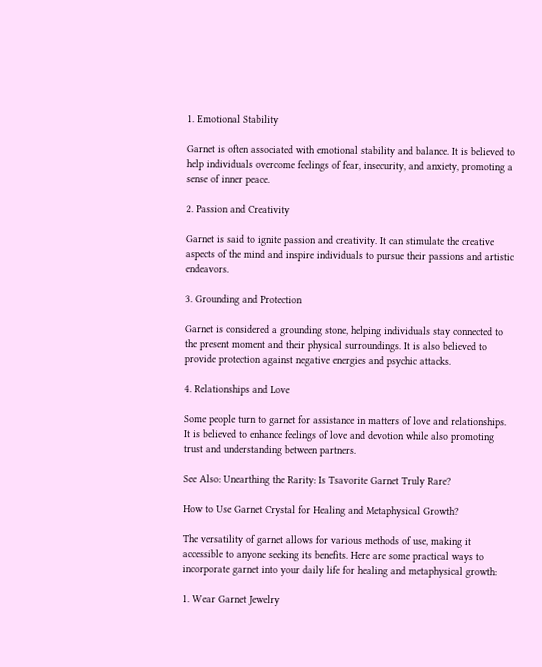1. Emotional Stability

Garnet is often associated with emotional stability and balance. It is believed to help individuals overcome feelings of fear, insecurity, and anxiety, promoting a sense of inner peace.

2. Passion and Creativity

Garnet is said to ignite passion and creativity. It can stimulate the creative aspects of the mind and inspire individuals to pursue their passions and artistic endeavors.

3. Grounding and Protection

Garnet is considered a grounding stone, helping individuals stay connected to the present moment and their physical surroundings. It is also believed to provide protection against negative energies and psychic attacks.

4. Relationships and Love

Some people turn to garnet for assistance in matters of love and relationships. It is believed to enhance feelings of love and devotion while also promoting trust and understanding between partners.

See Also: Unearthing the Rarity: Is Tsavorite Garnet Truly Rare?

How to Use Garnet Crystal for Healing and Metaphysical Growth?

The versatility of garnet allows for various methods of use, making it accessible to anyone seeking its benefits. Here are some practical ways to incorporate garnet into your daily life for healing and metaphysical growth:

1. Wear Garnet Jewelry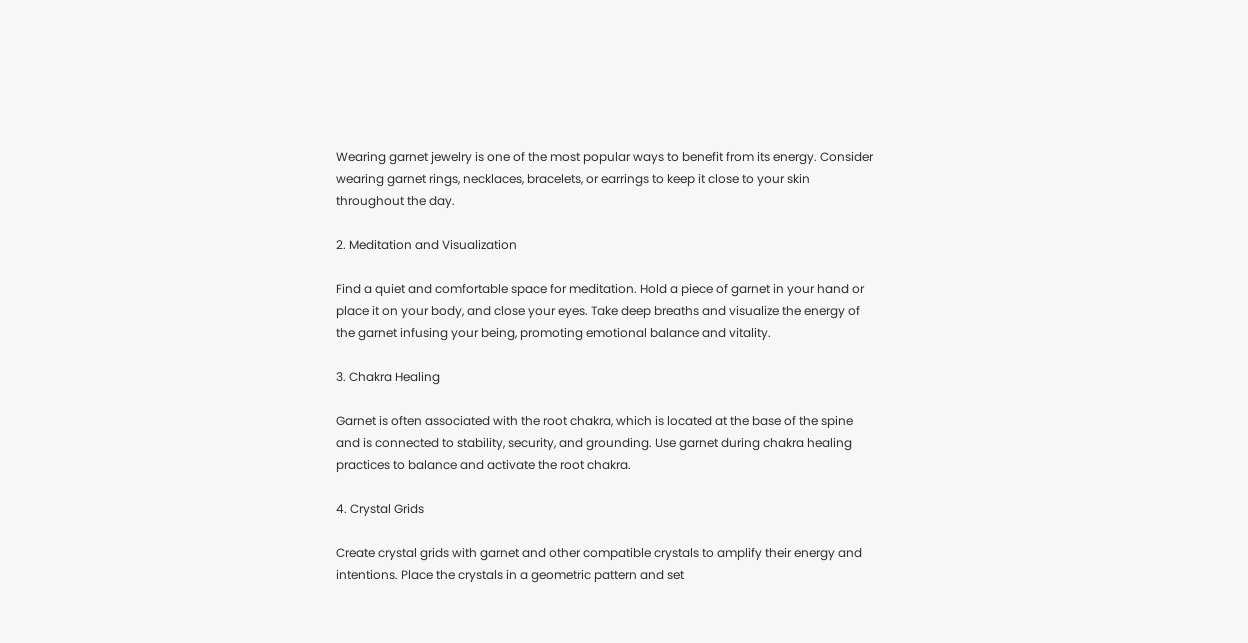Wearing garnet jewelry is one of the most popular ways to benefit from its energy. Consider wearing garnet rings, necklaces, bracelets, or earrings to keep it close to your skin throughout the day.

2. Meditation and Visualization

Find a quiet and comfortable space for meditation. Hold a piece of garnet in your hand or place it on your body, and close your eyes. Take deep breaths and visualize the energy of the garnet infusing your being, promoting emotional balance and vitality.

3. Chakra Healing

Garnet is often associated with the root chakra, which is located at the base of the spine and is connected to stability, security, and grounding. Use garnet during chakra healing practices to balance and activate the root chakra.

4. Crystal Grids

Create crystal grids with garnet and other compatible crystals to amplify their energy and intentions. Place the crystals in a geometric pattern and set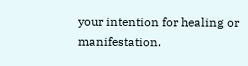your intention for healing or manifestation.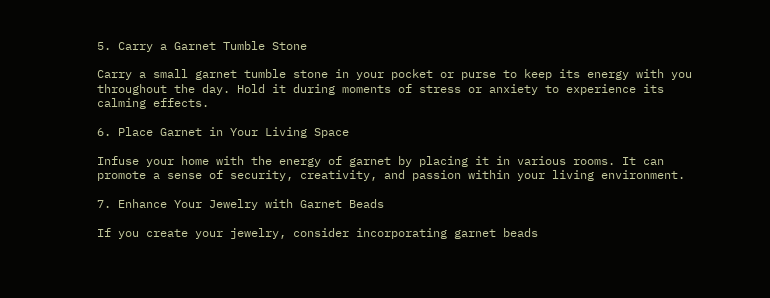5. Carry a Garnet Tumble Stone

Carry a small garnet tumble stone in your pocket or purse to keep its energy with you throughout the day. Hold it during moments of stress or anxiety to experience its calming effects.

6. Place Garnet in Your Living Space

Infuse your home with the energy of garnet by placing it in various rooms. It can promote a sense of security, creativity, and passion within your living environment.

7. Enhance Your Jewelry with Garnet Beads

If you create your jewelry, consider incorporating garnet beads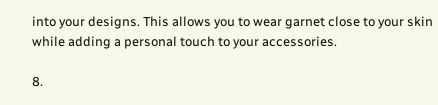into your designs. This allows you to wear garnet close to your skin while adding a personal touch to your accessories.

8.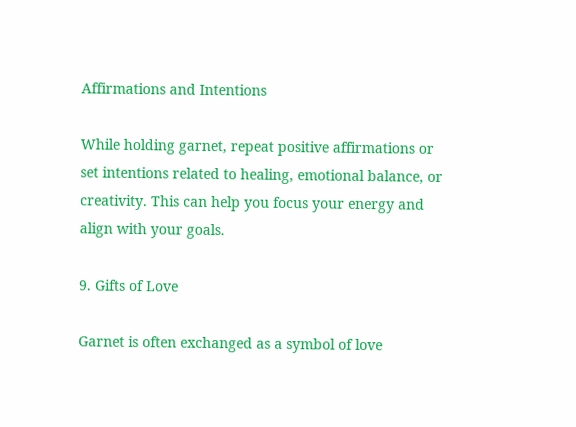Affirmations and Intentions

While holding garnet, repeat positive affirmations or set intentions related to healing, emotional balance, or creativity. This can help you focus your energy and align with your goals.

9. Gifts of Love

Garnet is often exchanged as a symbol of love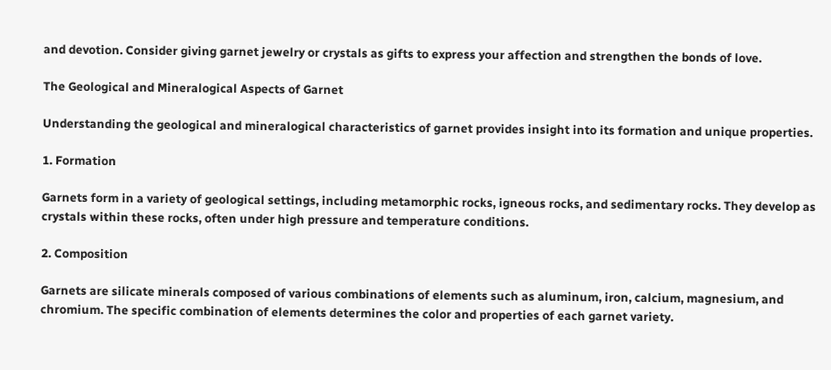and devotion. Consider giving garnet jewelry or crystals as gifts to express your affection and strengthen the bonds of love.

The Geological and Mineralogical Aspects of Garnet

Understanding the geological and mineralogical characteristics of garnet provides insight into its formation and unique properties.

1. Formation

Garnets form in a variety of geological settings, including metamorphic rocks, igneous rocks, and sedimentary rocks. They develop as crystals within these rocks, often under high pressure and temperature conditions.

2. Composition

Garnets are silicate minerals composed of various combinations of elements such as aluminum, iron, calcium, magnesium, and chromium. The specific combination of elements determines the color and properties of each garnet variety.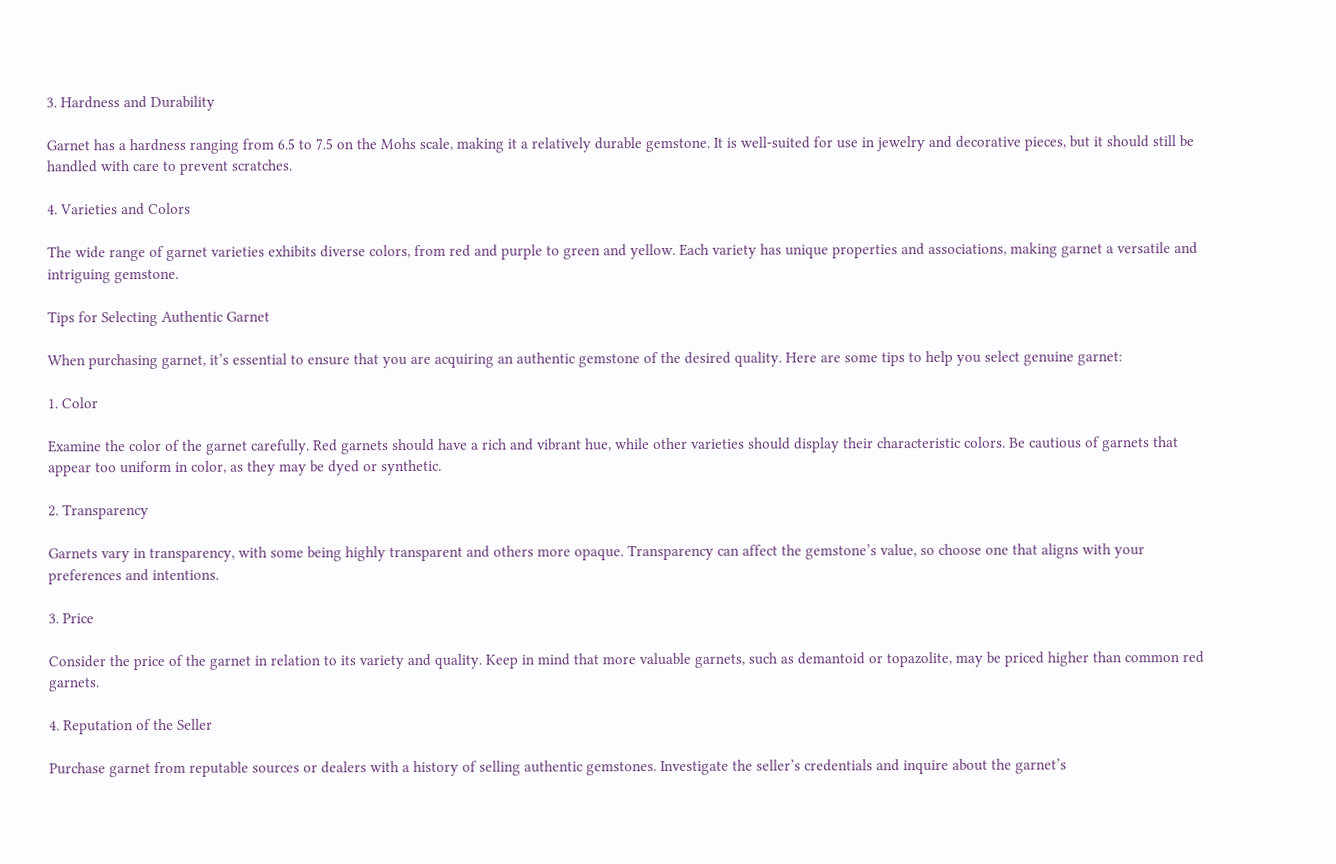3. Hardness and Durability

Garnet has a hardness ranging from 6.5 to 7.5 on the Mohs scale, making it a relatively durable gemstone. It is well-suited for use in jewelry and decorative pieces, but it should still be handled with care to prevent scratches.

4. Varieties and Colors

The wide range of garnet varieties exhibits diverse colors, from red and purple to green and yellow. Each variety has unique properties and associations, making garnet a versatile and intriguing gemstone.

Tips for Selecting Authentic Garnet

When purchasing garnet, it’s essential to ensure that you are acquiring an authentic gemstone of the desired quality. Here are some tips to help you select genuine garnet:

1. Color

Examine the color of the garnet carefully. Red garnets should have a rich and vibrant hue, while other varieties should display their characteristic colors. Be cautious of garnets that appear too uniform in color, as they may be dyed or synthetic.

2. Transparency

Garnets vary in transparency, with some being highly transparent and others more opaque. Transparency can affect the gemstone’s value, so choose one that aligns with your preferences and intentions.

3. Price

Consider the price of the garnet in relation to its variety and quality. Keep in mind that more valuable garnets, such as demantoid or topazolite, may be priced higher than common red garnets.

4. Reputation of the Seller

Purchase garnet from reputable sources or dealers with a history of selling authentic gemstones. Investigate the seller’s credentials and inquire about the garnet’s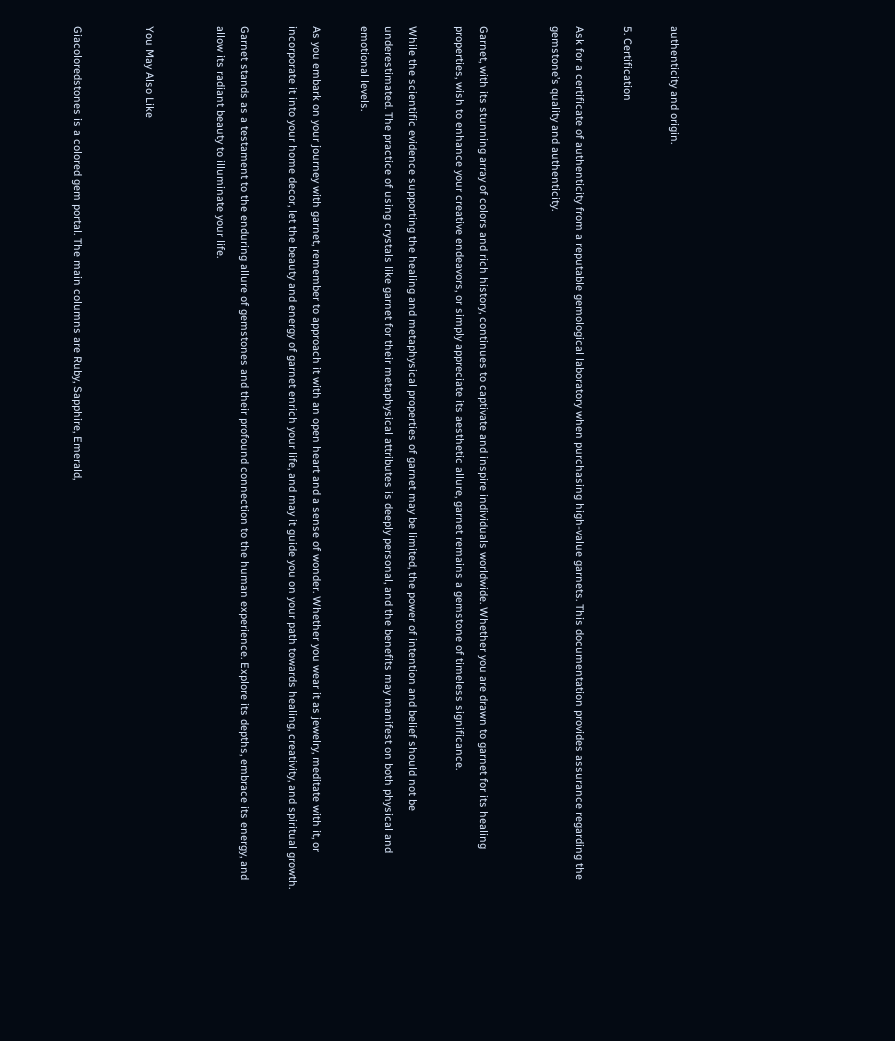authenticity and origin.

5. Certification

Ask for a certificate of authenticity from a reputable gemological laboratory when purchasing high-value garnets. This documentation provides assurance regarding the gemstone’s quality and authenticity.


Garnet, with its stunning array of colors and rich history, continues to captivate and inspire individuals worldwide. Whether you are drawn to garnet for its healing properties, wish to enhance your creative endeavors, or simply appreciate its aesthetic allure, garnet remains a gemstone of timeless significance.

While the scientific evidence supporting the healing and metaphysical properties of garnet may be limited, the power of intention and belief should not be underestimated. The practice of using crystals like garnet for their metaphysical attributes is deeply personal, and the benefits may manifest on both physical and emotional levels.

As you embark on your journey with garnet, remember to approach it with an open heart and a sense of wonder. Whether you wear it as jewelry, meditate with it, or incorporate it into your home decor, let the beauty and energy of garnet enrich your life, and may it guide you on your path towards healing, creativity, and spiritual growth.

Garnet stands as a testament to the enduring allure of gemstones and their profound connection to the human experience. Explore its depths, embrace its energy, and allow its radiant beauty to illuminate your life.


You May Also Like


Giacoloredstones is a colored gem portal. The main columns are Ruby, Sapphire, Emerald,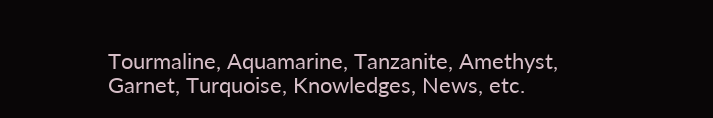Tourmaline, Aquamarine, Tanzanite, Amethyst, Garnet, Turquoise, Knowledges, News, etc.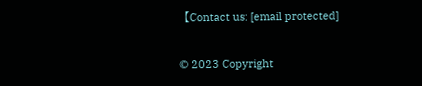【Contact us: [email protected]

© 2023 Copyright